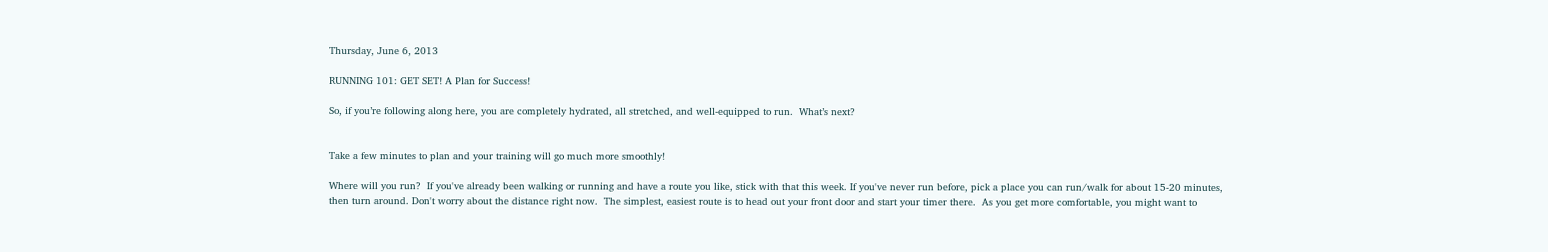Thursday, June 6, 2013

RUNNING 101: GET SET! A Plan for Success!

So, if you’re following along here, you are completely hydrated, all stretched, and well-equipped to run.  What’s next?


Take a few minutes to plan and your training will go much more smoothly!

Where will you run?  If you've already been walking or running and have a route you like, stick with that this week. If you've never run before, pick a place you can run/walk for about 15-20 minutes, then turn around. Don't worry about the distance right now.  The simplest, easiest route is to head out your front door and start your timer there.  As you get more comfortable, you might want to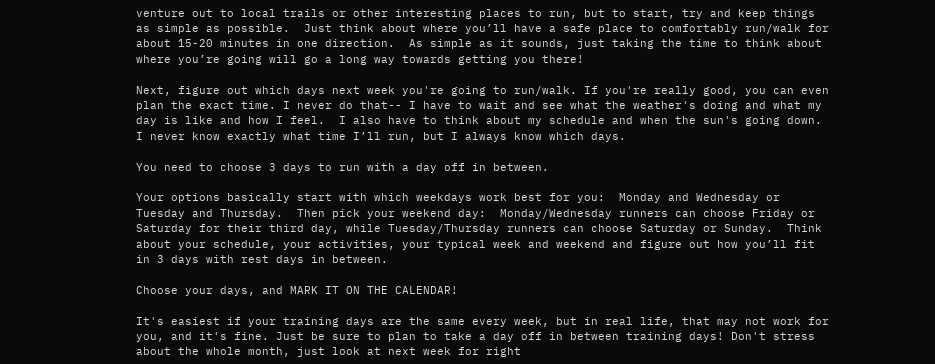venture out to local trails or other interesting places to run, but to start, try and keep things as simple as possible.  Just think about where you’ll have a safe place to comfortably run/walk for about 15-20 minutes in one direction.  As simple as it sounds, just taking the time to think about where you’re going will go a long way towards getting you there!

Next, figure out which days next week you're going to run/walk. If you're really good, you can even plan the exact time. I never do that-- I have to wait and see what the weather's doing and what my day is like and how I feel.  I also have to think about my schedule and when the sun's going down.  I never know exactly what time I’ll run, but I always know which days.

You need to choose 3 days to run with a day off in between.

Your options basically start with which weekdays work best for you:  Monday and Wednesday or Tuesday and Thursday.  Then pick your weekend day:  Monday/Wednesday runners can choose Friday or Saturday for their third day, while Tuesday/Thursday runners can choose Saturday or Sunday.  Think about your schedule, your activities, your typical week and weekend and figure out how you’ll fit in 3 days with rest days in between.

Choose your days, and MARK IT ON THE CALENDAR!

It's easiest if your training days are the same every week, but in real life, that may not work for you, and it's fine. Just be sure to plan to take a day off in between training days! Don't stress about the whole month, just look at next week for right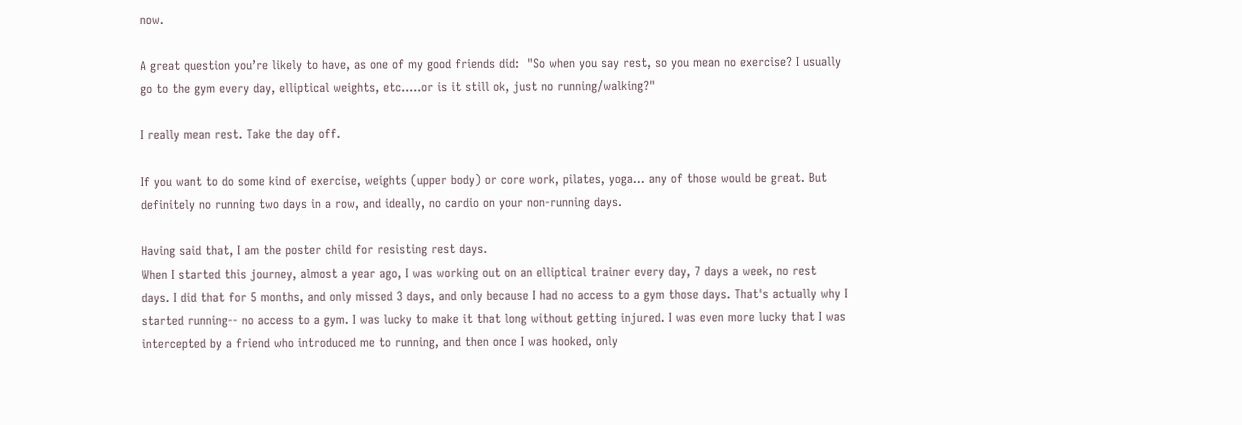now.

A great question you’re likely to have, as one of my good friends did:  "So when you say rest, so you mean no exercise? I usually go to the gym every day, elliptical weights, etc.....or is it still ok, just no running/walking?"

I really mean rest. Take the day off.

If you want to do some kind of exercise, weights (upper body) or core work, pilates, yoga... any of those would be great. But definitely no running two days in a row, and ideally, no cardio on your non-running days.

Having said that, I am the poster child for resisting rest days.
When I started this journey, almost a year ago, I was working out on an elliptical trainer every day, 7 days a week, no rest days. I did that for 5 months, and only missed 3 days, and only because I had no access to a gym those days. That's actually why I started running-- no access to a gym. I was lucky to make it that long without getting injured. I was even more lucky that I was intercepted by a friend who introduced me to running, and then once I was hooked, only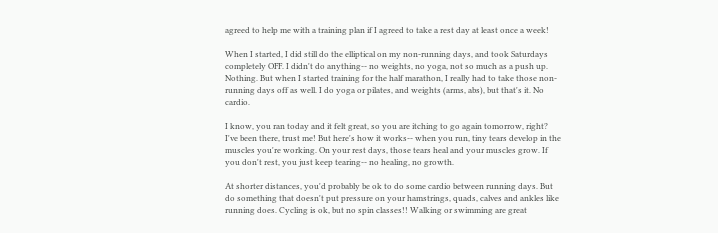agreed to help me with a training plan if I agreed to take a rest day at least once a week!

When I started, I did still do the elliptical on my non-running days, and took Saturdays completely OFF. I didn't do anything-- no weights, no yoga, not so much as a push up. Nothing. But when I started training for the half marathon, I really had to take those non-running days off as well. I do yoga or pilates, and weights (arms, abs), but that's it. No cardio.

I know, you ran today and it felt great, so you are itching to go again tomorrow, right? I've been there, trust me! But here's how it works-- when you run, tiny tears develop in the muscles you're working. On your rest days, those tears heal and your muscles grow. If you don't rest, you just keep tearing-- no healing, no growth.

At shorter distances, you'd probably be ok to do some cardio between running days. But do something that doesn't put pressure on your hamstrings, quads, calves and ankles like running does. Cycling is ok, but no spin classes!! Walking or swimming are great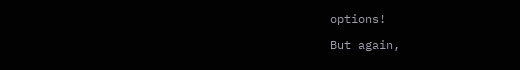options!

But again,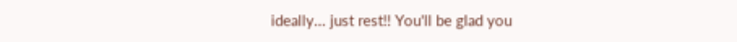ideally... just rest!! You'll be glad you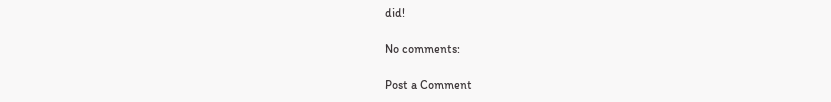did!

No comments:

Post a Comment